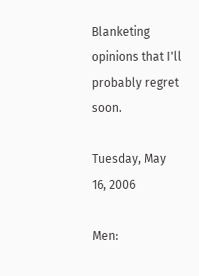Blanketing opinions that I'll probably regret soon.

Tuesday, May 16, 2006

Men: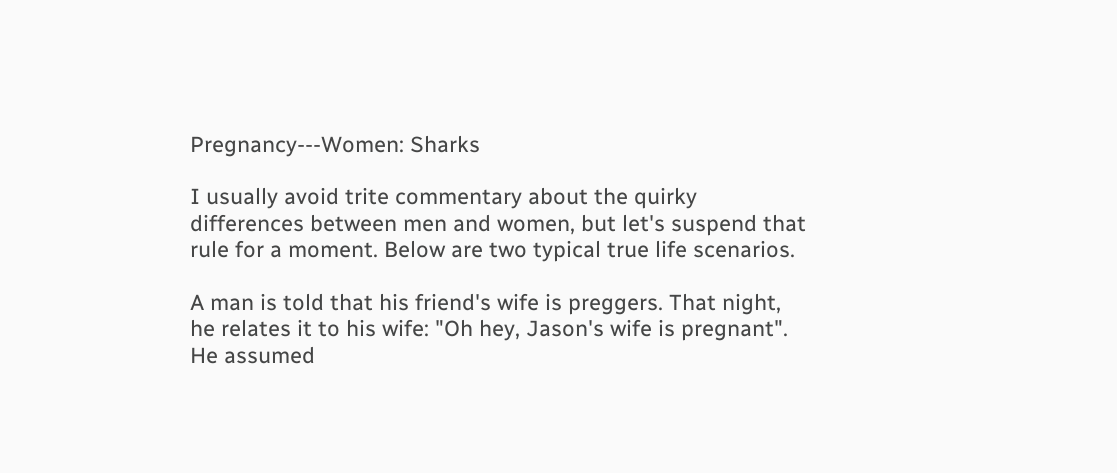Pregnancy---Women: Sharks

I usually avoid trite commentary about the quirky differences between men and women, but let's suspend that rule for a moment. Below are two typical true life scenarios.

A man is told that his friend's wife is preggers. That night, he relates it to his wife: "Oh hey, Jason's wife is pregnant". He assumed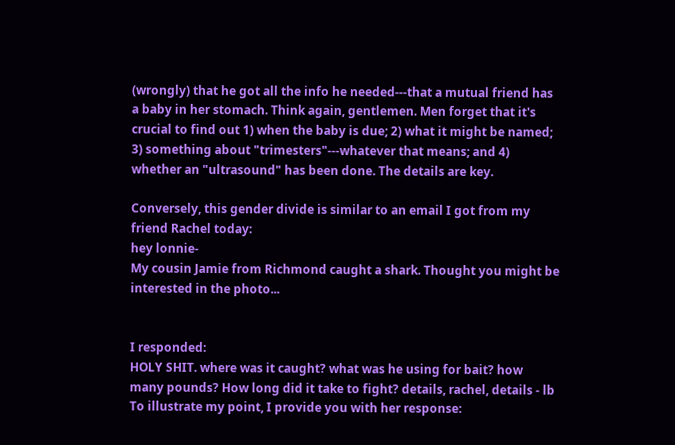(wrongly) that he got all the info he needed---that a mutual friend has a baby in her stomach. Think again, gentlemen. Men forget that it's crucial to find out 1) when the baby is due; 2) what it might be named; 3) something about "trimesters"---whatever that means; and 4) whether an "ultrasound" has been done. The details are key.

Conversely, this gender divide is similar to an email I got from my friend Rachel today:
hey lonnie-
My cousin Jamie from Richmond caught a shark. Thought you might be
interested in the photo...


I responded:
HOLY SHIT. where was it caught? what was he using for bait? how many pounds? How long did it take to fight? details, rachel, details - lb
To illustrate my point, I provide you with her response: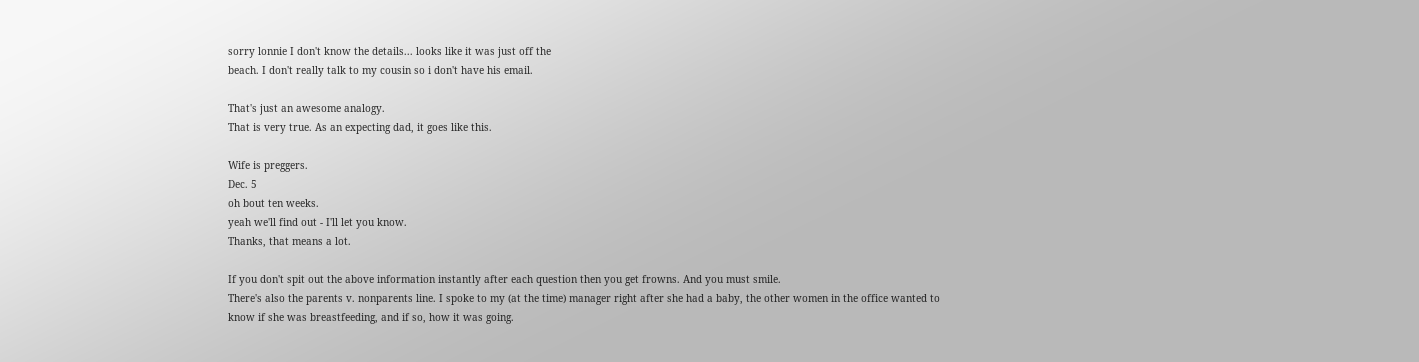sorry lonnie I don't know the details... looks like it was just off the
beach. I don't really talk to my cousin so i don't have his email.

That's just an awesome analogy.
That is very true. As an expecting dad, it goes like this.

Wife is preggers.
Dec. 5
oh bout ten weeks.
yeah we'll find out - I'll let you know.
Thanks, that means a lot.

If you don't spit out the above information instantly after each question then you get frowns. And you must smile.
There's also the parents v. nonparents line. I spoke to my (at the time) manager right after she had a baby, the other women in the office wanted to know if she was breastfeeding, and if so, how it was going.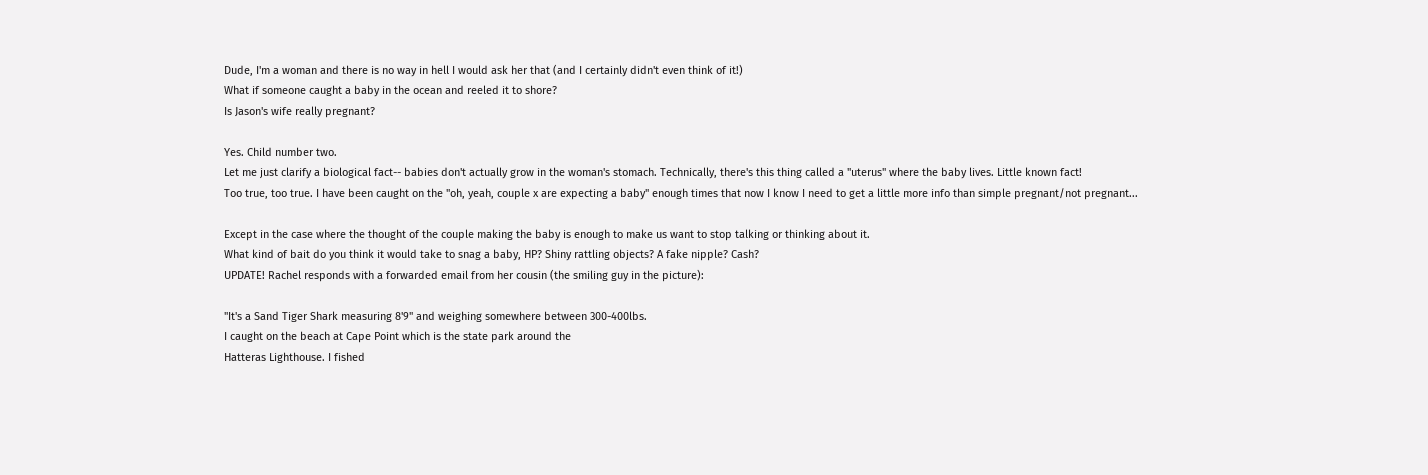Dude, I'm a woman and there is no way in hell I would ask her that (and I certainly didn't even think of it!)
What if someone caught a baby in the ocean and reeled it to shore?
Is Jason's wife really pregnant?

Yes. Child number two.
Let me just clarify a biological fact-- babies don't actually grow in the woman's stomach. Technically, there's this thing called a "uterus" where the baby lives. Little known fact!
Too true, too true. I have been caught on the "oh, yeah, couple x are expecting a baby" enough times that now I know I need to get a little more info than simple pregnant/not pregnant...

Except in the case where the thought of the couple making the baby is enough to make us want to stop talking or thinking about it.
What kind of bait do you think it would take to snag a baby, HP? Shiny rattling objects? A fake nipple? Cash?
UPDATE! Rachel responds with a forwarded email from her cousin (the smiling guy in the picture):

"It's a Sand Tiger Shark measuring 8'9" and weighing somewhere between 300-400lbs.
I caught on the beach at Cape Point which is the state park around the
Hatteras Lighthouse. I fished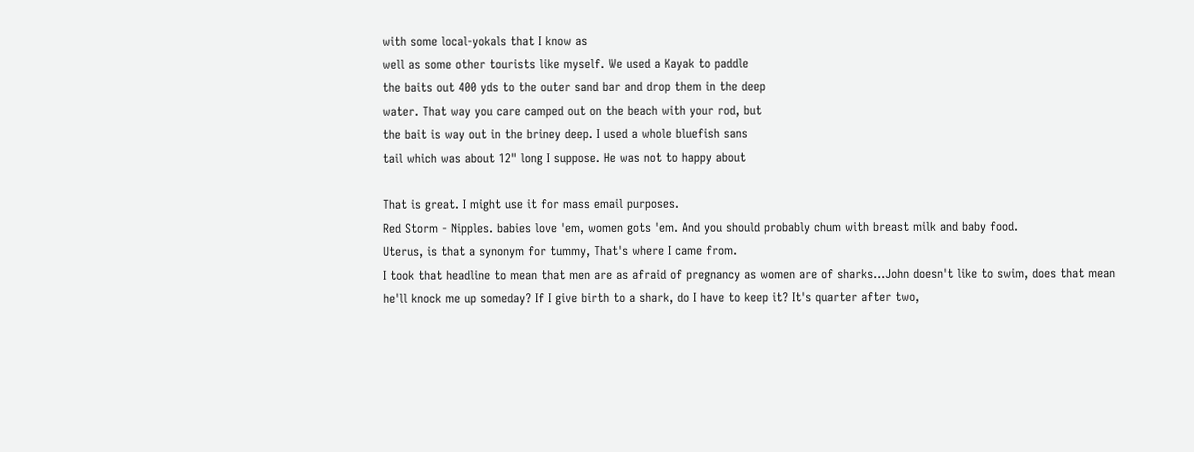with some local-yokals that I know as
well as some other tourists like myself. We used a Kayak to paddle
the baits out 400 yds to the outer sand bar and drop them in the deep
water. That way you care camped out on the beach with your rod, but
the bait is way out in the briney deep. I used a whole bluefish sans
tail which was about 12" long I suppose. He was not to happy about

That is great. I might use it for mass email purposes.
Red Storm - Nipples. babies love 'em, women gots 'em. And you should probably chum with breast milk and baby food.
Uterus, is that a synonym for tummy, That's where I came from.
I took that headline to mean that men are as afraid of pregnancy as women are of sharks...John doesn't like to swim, does that mean he'll knock me up someday? If I give birth to a shark, do I have to keep it? It's quarter after two,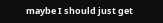maybe I should just get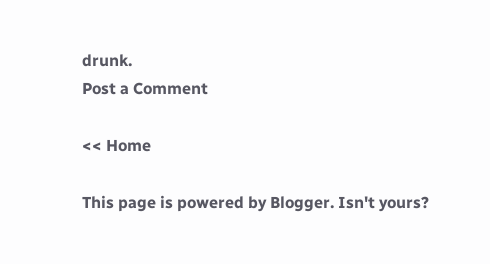drunk.
Post a Comment

<< Home

This page is powered by Blogger. Isn't yours?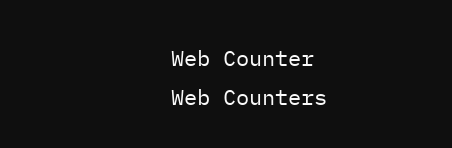Web Counter
Web Counters